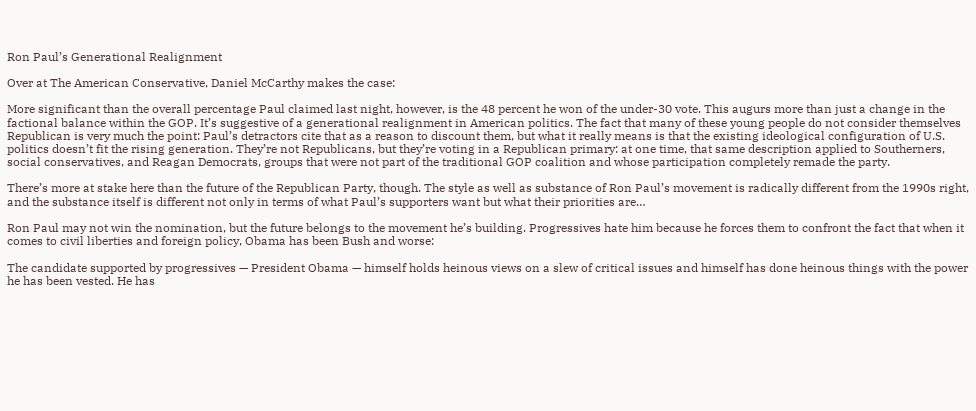Ron Paul’s Generational Realignment

Over at The American Conservative, Daniel McCarthy makes the case:

More significant than the overall percentage Paul claimed last night, however, is the 48 percent he won of the under-30 vote. This augurs more than just a change in the factional balance within the GOP. It’s suggestive of a generational realignment in American politics. The fact that many of these young people do not consider themselves Republican is very much the point: Paul’s detractors cite that as a reason to discount them, but what it really means is that the existing ideological configuration of U.S. politics doesn’t fit the rising generation. They’re not Republicans, but they’re voting in a Republican primary: at one time, that same description applied to Southerners, social conservatives, and Reagan Democrats, groups that were not part of the traditional GOP coalition and whose participation completely remade the party.

There’s more at stake here than the future of the Republican Party, though. The style as well as substance of Ron Paul’s movement is radically different from the 1990s right, and the substance itself is different not only in terms of what Paul’s supporters want but what their priorities are…

Ron Paul may not win the nomination, but the future belongs to the movement he’s building. Progressives hate him because he forces them to confront the fact that when it comes to civil liberties and foreign policy, Obama has been Bush and worse:

The candidate supported by progressives — President Obama — himself holds heinous views on a slew of critical issues and himself has done heinous things with the power he has been vested. He has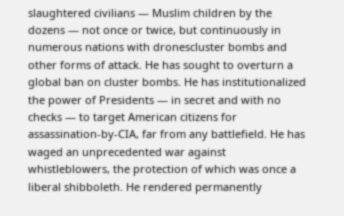slaughtered civilians — Muslim children by the dozens — not once or twice, but continuously in numerous nations with dronescluster bombs and other forms of attack. He has sought to overturn a global ban on cluster bombs. He has institutionalized the power of Presidents — in secret and with no checks — to target American citizens for assassination-by-CIA, far from any battlefield. He has waged an unprecedented war against whistleblowers, the protection of which was once a liberal shibboleth. He rendered permanently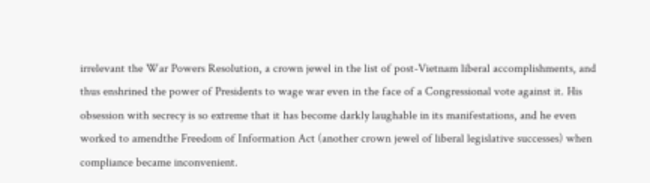irrelevant the War Powers Resolution, a crown jewel in the list of post-Vietnam liberal accomplishments, and thus enshrined the power of Presidents to wage war even in the face of a Congressional vote against it. His obsession with secrecy is so extreme that it has become darkly laughable in its manifestations, and he even worked to amendthe Freedom of Information Act (another crown jewel of liberal legislative successes) when compliance became inconvenient.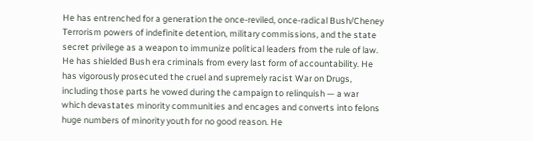He has entrenched for a generation the once-reviled, once-radical Bush/Cheney Terrorism powers of indefinite detention, military commissions, and the state secret privilege as a weapon to immunize political leaders from the rule of law. He has shielded Bush era criminals from every last form of accountability. He has vigorously prosecuted the cruel and supremely racist War on Drugs, including those parts he vowed during the campaign to relinquish — a war which devastates minority communities and encages and converts into felons huge numbers of minority youth for no good reason. He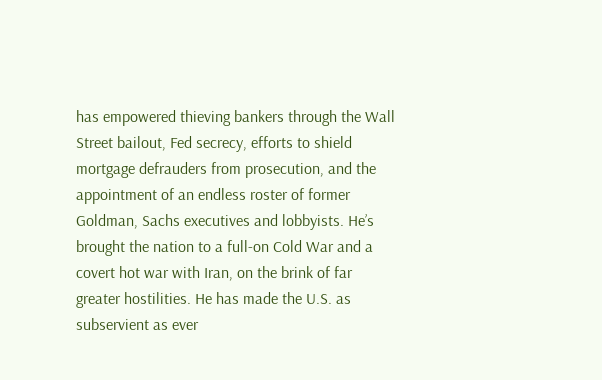has empowered thieving bankers through the Wall Street bailout, Fed secrecy, efforts to shield mortgage defrauders from prosecution, and the appointment of an endless roster of former Goldman, Sachs executives and lobbyists. He’s brought the nation to a full-on Cold War and a covert hot war with Iran, on the brink of far greater hostilities. He has made the U.S. as subservient as ever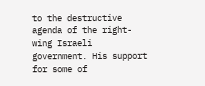to the destructive agenda of the right-wing Israeli government. His support for some of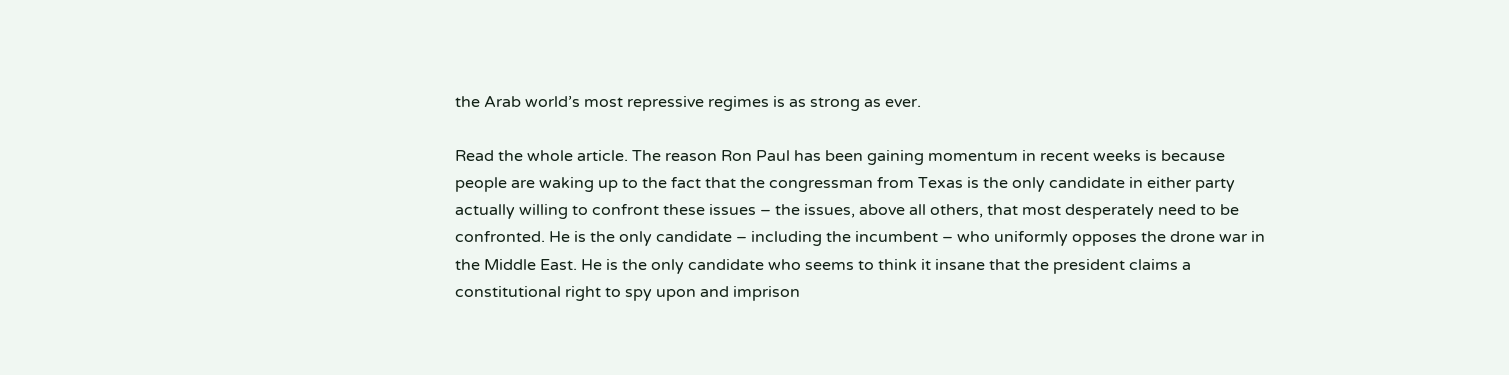the Arab world’s most repressive regimes is as strong as ever.

Read the whole article. The reason Ron Paul has been gaining momentum in recent weeks is because people are waking up to the fact that the congressman from Texas is the only candidate in either party actually willing to confront these issues – the issues, above all others, that most desperately need to be confronted. He is the only candidate – including the incumbent – who uniformly opposes the drone war in the Middle East. He is the only candidate who seems to think it insane that the president claims a constitutional right to spy upon and imprison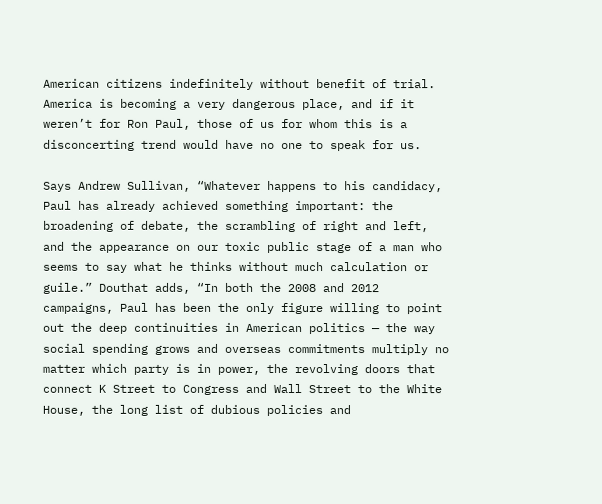American citizens indefinitely without benefit of trial. America is becoming a very dangerous place, and if it weren’t for Ron Paul, those of us for whom this is a disconcerting trend would have no one to speak for us.

Says Andrew Sullivan, “Whatever happens to his candidacy, Paul has already achieved something important: the broadening of debate, the scrambling of right and left, and the appearance on our toxic public stage of a man who seems to say what he thinks without much calculation or guile.” Douthat adds, “In both the 2008 and 2012 campaigns, Paul has been the only figure willing to point out the deep continuities in American politics — the way social spending grows and overseas commitments multiply no matter which party is in power, the revolving doors that connect K Street to Congress and Wall Street to the White House, the long list of dubious policies and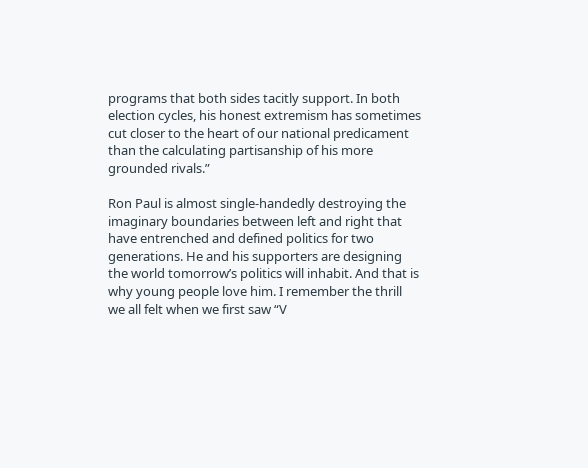programs that both sides tacitly support. In both election cycles, his honest extremism has sometimes cut closer to the heart of our national predicament than the calculating partisanship of his more grounded rivals.”

Ron Paul is almost single-handedly destroying the imaginary boundaries between left and right that have entrenched and defined politics for two generations. He and his supporters are designing the world tomorrow’s politics will inhabit. And that is why young people love him. I remember the thrill we all felt when we first saw “V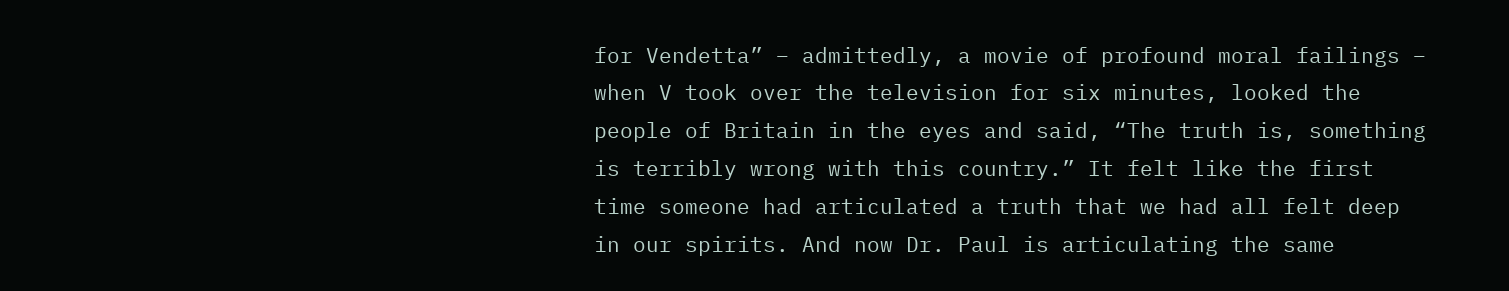for Vendetta” – admittedly, a movie of profound moral failings – when V took over the television for six minutes, looked the people of Britain in the eyes and said, “The truth is, something is terribly wrong with this country.” It felt like the first time someone had articulated a truth that we had all felt deep in our spirits. And now Dr. Paul is articulating the same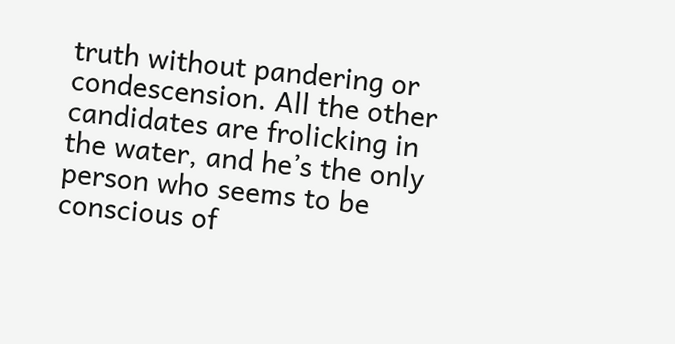truth without pandering or condescension. All the other candidates are frolicking in the water, and he’s the only person who seems to be conscious of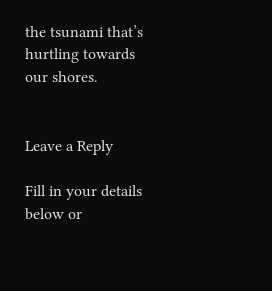the tsunami that’s hurtling towards our shores.


Leave a Reply

Fill in your details below or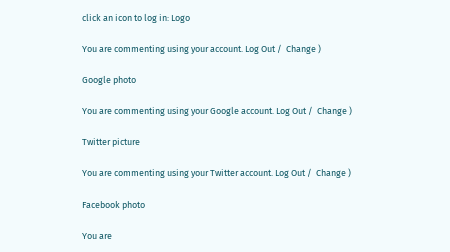click an icon to log in: Logo

You are commenting using your account. Log Out /  Change )

Google photo

You are commenting using your Google account. Log Out /  Change )

Twitter picture

You are commenting using your Twitter account. Log Out /  Change )

Facebook photo

You are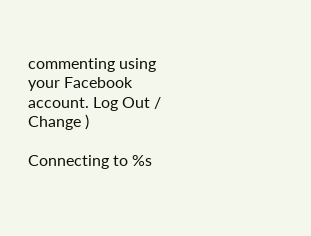commenting using your Facebook account. Log Out /  Change )

Connecting to %s